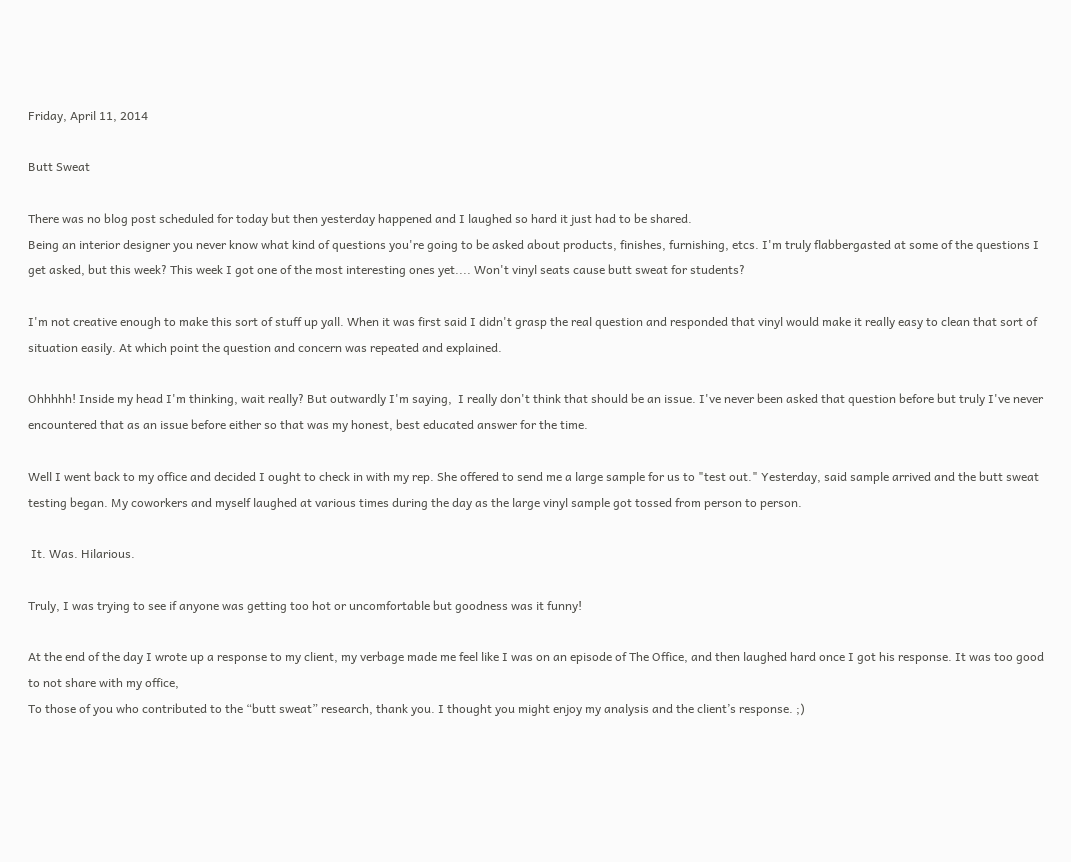Friday, April 11, 2014

Butt Sweat

There was no blog post scheduled for today but then yesterday happened and I laughed so hard it just had to be shared.
Being an interior designer you never know what kind of questions you're going to be asked about products, finishes, furnishing, etcs. I'm truly flabbergasted at some of the questions I get asked, but this week? This week I got one of the most interesting ones yet.... Won't vinyl seats cause butt sweat for students?

I'm not creative enough to make this sort of stuff up yall. When it was first said I didn't grasp the real question and responded that vinyl would make it really easy to clean that sort of situation easily. At which point the question and concern was repeated and explained.

Ohhhhh! Inside my head I'm thinking, wait really? But outwardly I'm saying,  I really don't think that should be an issue. I've never been asked that question before but truly I've never encountered that as an issue before either so that was my honest, best educated answer for the time.

Well I went back to my office and decided I ought to check in with my rep. She offered to send me a large sample for us to "test out." Yesterday, said sample arrived and the butt sweat testing began. My coworkers and myself laughed at various times during the day as the large vinyl sample got tossed from person to person.

 It. Was. Hilarious.

Truly, I was trying to see if anyone was getting too hot or uncomfortable but goodness was it funny!

At the end of the day I wrote up a response to my client, my verbage made me feel like I was on an episode of The Office, and then laughed hard once I got his response. It was too good to not share with my office,
To those of you who contributed to the “butt sweat” research, thank you. I thought you might enjoy my analysis and the client’s response. ;)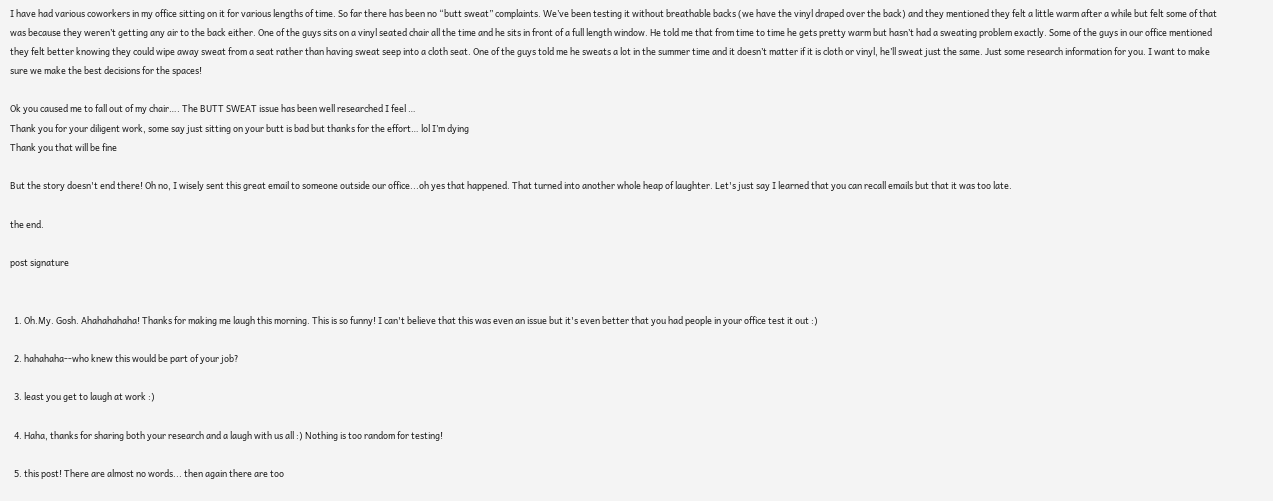I have had various coworkers in my office sitting on it for various lengths of time. So far there has been no “butt sweat” complaints. We’ve been testing it without breathable backs (we have the vinyl draped over the back) and they mentioned they felt a little warm after a while but felt some of that was because they weren’t getting any air to the back either. One of the guys sits on a vinyl seated chair all the time and he sits in front of a full length window. He told me that from time to time he gets pretty warm but hasn’t had a sweating problem exactly. Some of the guys in our office mentioned they felt better knowing they could wipe away sweat from a seat rather than having sweat seep into a cloth seat. One of the guys told me he sweats a lot in the summer time and it doesn’t matter if it is cloth or vinyl, he’ll sweat just the same. Just some research information for you. I want to make sure we make the best decisions for the spaces!

Ok you caused me to fall out of my chair…. The BUTT SWEAT issue has been well researched I feel …
Thank you for your diligent work, some say just sitting on your butt is bad but thanks for the effort… lol I’m dying
Thank you that will be fine

But the story doesn't end there! Oh no, I wisely sent this great email to someone outside our office...oh yes that happened. That turned into another whole heap of laughter. Let's just say I learned that you can recall emails but that it was too late.

the end.

post signature


  1. Oh.My. Gosh. Ahahahahaha! Thanks for making me laugh this morning. This is so funny! I can't believe that this was even an issue but it's even better that you had people in your office test it out :)

  2. hahahaha--who knew this would be part of your job?

  3. least you get to laugh at work :)

  4. Haha, thanks for sharing both your research and a laugh with us all :) Nothing is too random for testing!

  5. this post! There are almost no words... then again there are too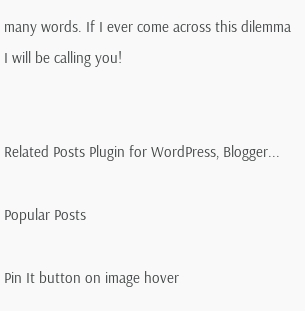many words. If I ever come across this dilemma I will be calling you!


Related Posts Plugin for WordPress, Blogger...

Popular Posts

Pin It button on image hover